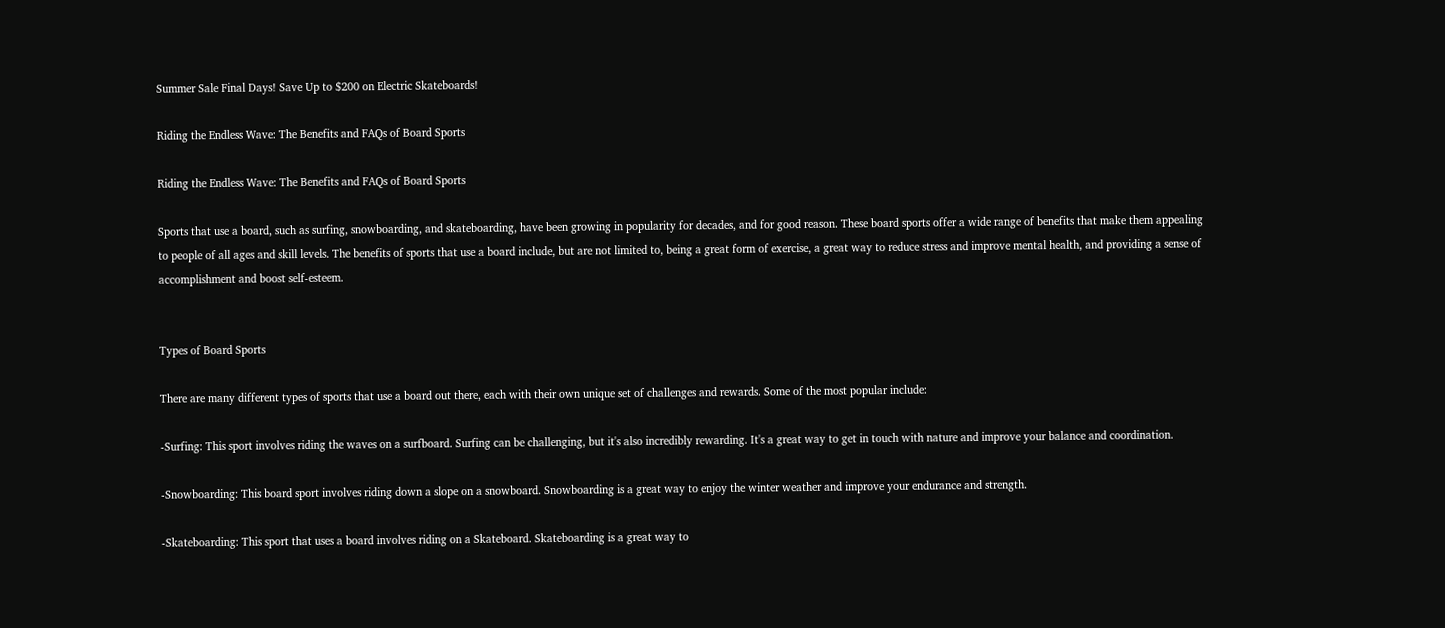Summer Sale Final Days! Save Up to $200 on Electric Skateboards!

Riding the Endless Wave: The Benefits and FAQs of Board Sports

Riding the Endless Wave: The Benefits and FAQs of Board Sports

Sports that use a board, such as surfing, snowboarding, and skateboarding, have been growing in popularity for decades, and for good reason. These board sports offer a wide range of benefits that make them appealing to people of all ages and skill levels. The benefits of sports that use a board include, but are not limited to, being a great form of exercise, a great way to reduce stress and improve mental health, and providing a sense of accomplishment and boost self-esteem.


Types of Board Sports

There are many different types of sports that use a board out there, each with their own unique set of challenges and rewards. Some of the most popular include:

-Surfing: This sport involves riding the waves on a surfboard. Surfing can be challenging, but it's also incredibly rewarding. It's a great way to get in touch with nature and improve your balance and coordination.

-Snowboarding: This board sport involves riding down a slope on a snowboard. Snowboarding is a great way to enjoy the winter weather and improve your endurance and strength.

-Skateboarding: This sport that uses a board involves riding on a Skateboard. Skateboarding is a great way to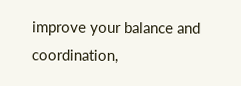improve your balance and coordination,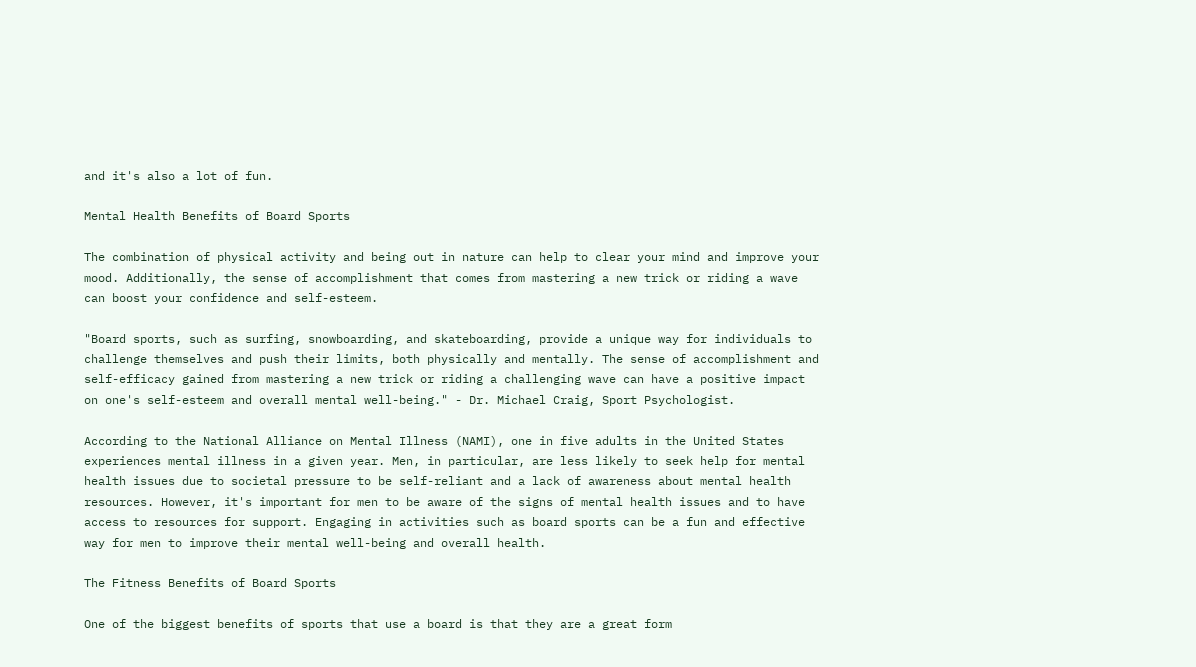and it's also a lot of fun.

Mental Health Benefits of Board Sports

The combination of physical activity and being out in nature can help to clear your mind and improve your mood. Additionally, the sense of accomplishment that comes from mastering a new trick or riding a wave can boost your confidence and self-esteem.

"Board sports, such as surfing, snowboarding, and skateboarding, provide a unique way for individuals to challenge themselves and push their limits, both physically and mentally. The sense of accomplishment and self-efficacy gained from mastering a new trick or riding a challenging wave can have a positive impact on one's self-esteem and overall mental well-being." - Dr. Michael Craig, Sport Psychologist.

According to the National Alliance on Mental Illness (NAMI), one in five adults in the United States experiences mental illness in a given year. Men, in particular, are less likely to seek help for mental health issues due to societal pressure to be self-reliant and a lack of awareness about mental health resources. However, it's important for men to be aware of the signs of mental health issues and to have access to resources for support. Engaging in activities such as board sports can be a fun and effective way for men to improve their mental well-being and overall health.

The Fitness Benefits of Board Sports

One of the biggest benefits of sports that use a board is that they are a great form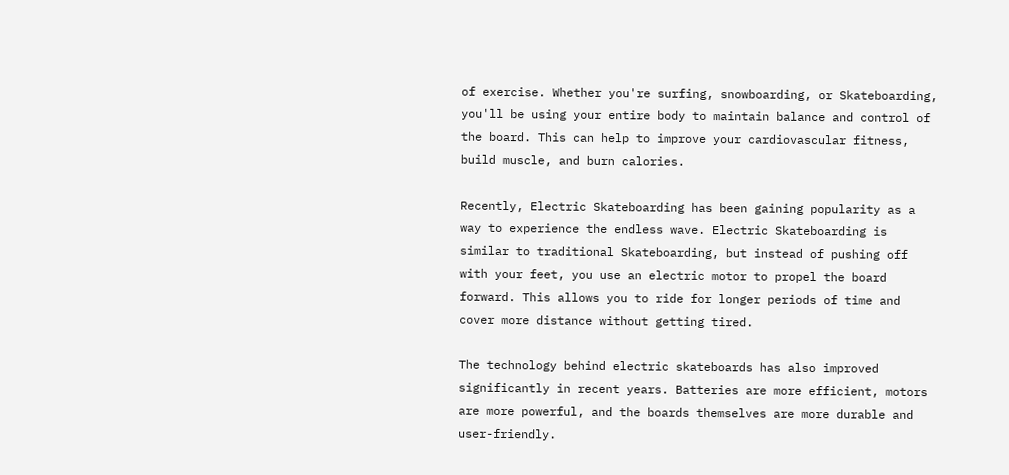of exercise. Whether you're surfing, snowboarding, or Skateboarding, you'll be using your entire body to maintain balance and control of the board. This can help to improve your cardiovascular fitness, build muscle, and burn calories.

Recently, Electric Skateboarding has been gaining popularity as a way to experience the endless wave. Electric Skateboarding is similar to traditional Skateboarding, but instead of pushing off with your feet, you use an electric motor to propel the board forward. This allows you to ride for longer periods of time and cover more distance without getting tired.

The technology behind electric skateboards has also improved significantly in recent years. Batteries are more efficient, motors are more powerful, and the boards themselves are more durable and user-friendly.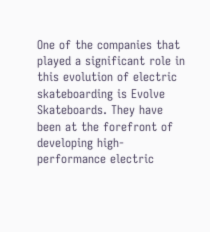One of the companies that played a significant role in this evolution of electric skateboarding is Evolve Skateboards. They have been at the forefront of developing high-performance electric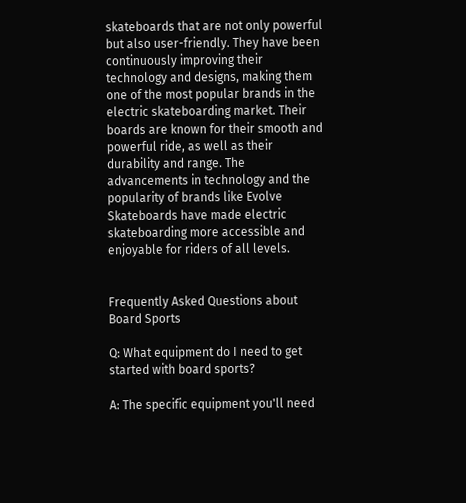skateboards that are not only powerful but also user-friendly. They have been continuously improving their technology and designs, making them one of the most popular brands in the electric skateboarding market. Their boards are known for their smooth and powerful ride, as well as their durability and range. The advancements in technology and the popularity of brands like Evolve Skateboards have made electric skateboarding more accessible and enjoyable for riders of all levels.


Frequently Asked Questions about Board Sports

Q: What equipment do I need to get started with board sports?

A: The specific equipment you'll need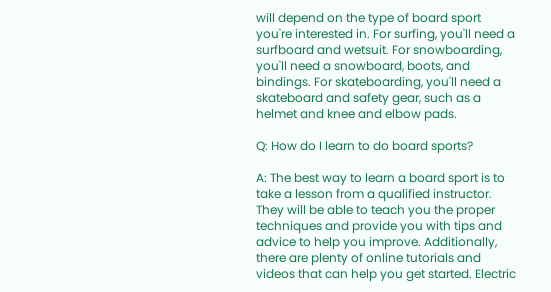will depend on the type of board sport you're interested in. For surfing, you'll need a surfboard and wetsuit. For snowboarding, you'll need a snowboard, boots, and bindings. For skateboarding, you'll need a skateboard and safety gear, such as a helmet and knee and elbow pads.

Q: How do I learn to do board sports?

A: The best way to learn a board sport is to take a lesson from a qualified instructor. They will be able to teach you the proper techniques and provide you with tips and advice to help you improve. Additionally, there are plenty of online tutorials and videos that can help you get started. Electric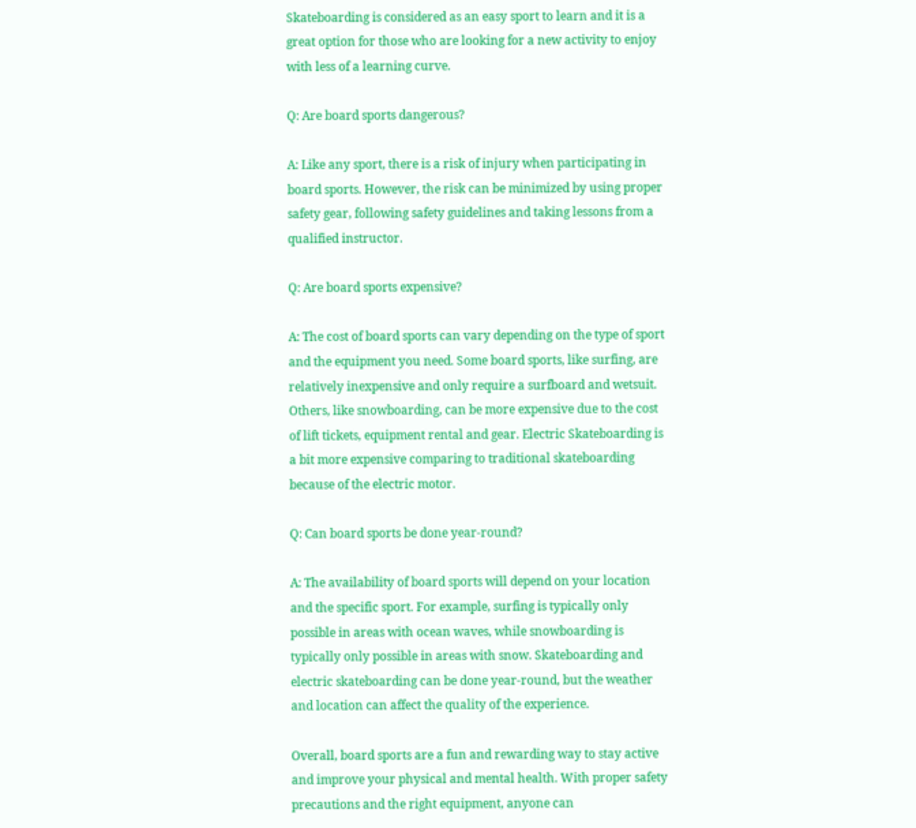Skateboarding is considered as an easy sport to learn and it is a great option for those who are looking for a new activity to enjoy with less of a learning curve.

Q: Are board sports dangerous?

A: Like any sport, there is a risk of injury when participating in board sports. However, the risk can be minimized by using proper safety gear, following safety guidelines and taking lessons from a qualified instructor.

Q: Are board sports expensive?

A: The cost of board sports can vary depending on the type of sport and the equipment you need. Some board sports, like surfing, are relatively inexpensive and only require a surfboard and wetsuit. Others, like snowboarding, can be more expensive due to the cost of lift tickets, equipment rental and gear. Electric Skateboarding is a bit more expensive comparing to traditional skateboarding because of the electric motor.

Q: Can board sports be done year-round?

A: The availability of board sports will depend on your location and the specific sport. For example, surfing is typically only possible in areas with ocean waves, while snowboarding is typically only possible in areas with snow. Skateboarding and electric skateboarding can be done year-round, but the weather and location can affect the quality of the experience.

Overall, board sports are a fun and rewarding way to stay active and improve your physical and mental health. With proper safety precautions and the right equipment, anyone can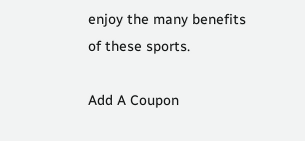enjoy the many benefits of these sports.

Add A Coupon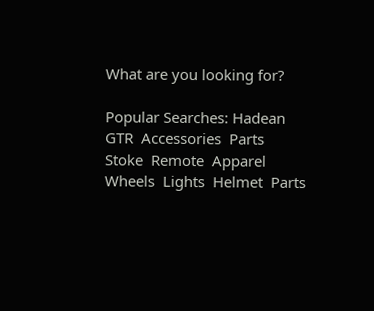What are you looking for?

Popular Searches: Hadean  GTR  Accessories  Parts  Stoke  Remote  Apparel  Wheels  Lights  Helmet  Parts